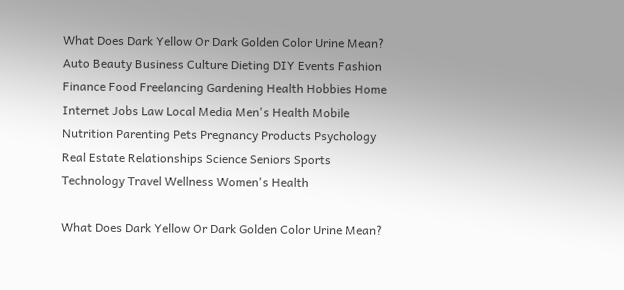What Does Dark Yellow Or Dark Golden Color Urine Mean?
Auto Beauty Business Culture Dieting DIY Events Fashion Finance Food Freelancing Gardening Health Hobbies Home Internet Jobs Law Local Media Men's Health Mobile Nutrition Parenting Pets Pregnancy Products Psychology Real Estate Relationships Science Seniors Sports Technology Travel Wellness Women's Health

What Does Dark Yellow Or Dark Golden Color Urine Mean?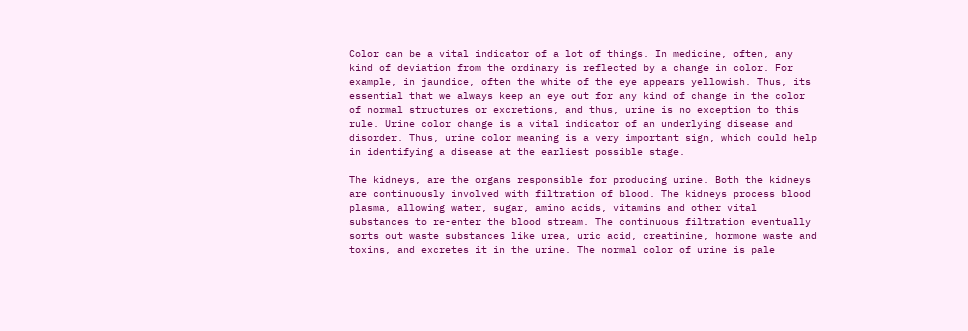Color can be a vital indicator of a lot of things. In medicine, often, any kind of deviation from the ordinary is reflected by a change in color. For example, in jaundice, often the white of the eye appears yellowish. Thus, its essential that we always keep an eye out for any kind of change in the color of normal structures or excretions, and thus, urine is no exception to this rule. Urine color change is a vital indicator of an underlying disease and disorder. Thus, urine color meaning is a very important sign, which could help in identifying a disease at the earliest possible stage.

The kidneys, are the organs responsible for producing urine. Both the kidneys are continuously involved with filtration of blood. The kidneys process blood plasma, allowing water, sugar, amino acids, vitamins and other vital substances to re-enter the blood stream. The continuous filtration eventually sorts out waste substances like urea, uric acid, creatinine, hormone waste and toxins, and excretes it in the urine. The normal color of urine is pale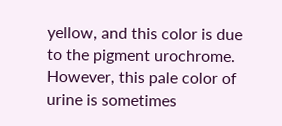yellow, and this color is due to the pigment urochrome. However, this pale color of urine is sometimes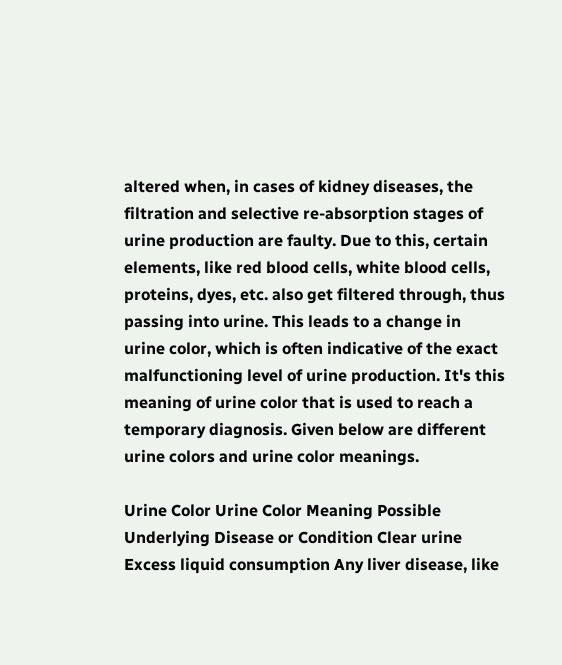altered when, in cases of kidney diseases, the filtration and selective re-absorption stages of urine production are faulty. Due to this, certain elements, like red blood cells, white blood cells, proteins, dyes, etc. also get filtered through, thus passing into urine. This leads to a change in urine color, which is often indicative of the exact malfunctioning level of urine production. It's this meaning of urine color that is used to reach a temporary diagnosis. Given below are different urine colors and urine color meanings.

Urine Color Urine Color Meaning Possible Underlying Disease or Condition Clear urine Excess liquid consumption Any liver disease, like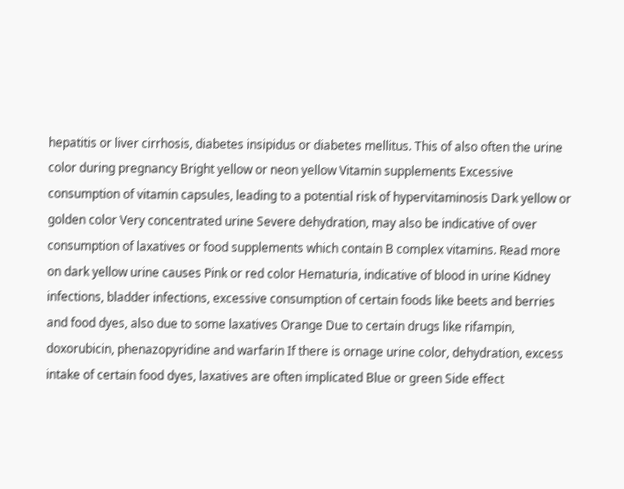hepatitis or liver cirrhosis, diabetes insipidus or diabetes mellitus. This of also often the urine color during pregnancy Bright yellow or neon yellow Vitamin supplements Excessive consumption of vitamin capsules, leading to a potential risk of hypervitaminosis Dark yellow or golden color Very concentrated urine Severe dehydration, may also be indicative of over consumption of laxatives or food supplements which contain B complex vitamins. Read more on dark yellow urine causes Pink or red color Hematuria, indicative of blood in urine Kidney infections, bladder infections, excessive consumption of certain foods like beets and berries and food dyes, also due to some laxatives Orange Due to certain drugs like rifampin, doxorubicin, phenazopyridine and warfarin If there is ornage urine color, dehydration, excess intake of certain food dyes, laxatives are often implicated Blue or green Side effect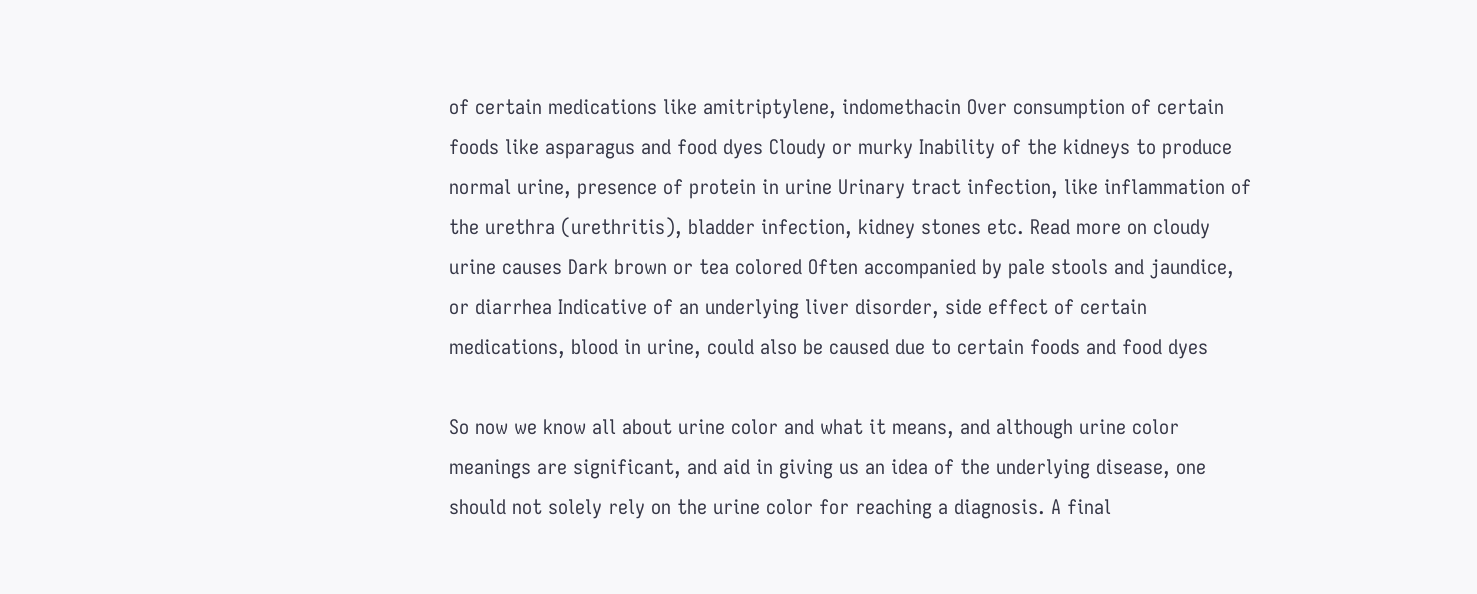of certain medications like amitriptylene, indomethacin Over consumption of certain foods like asparagus and food dyes Cloudy or murky Inability of the kidneys to produce normal urine, presence of protein in urine Urinary tract infection, like inflammation of the urethra (urethritis), bladder infection, kidney stones etc. Read more on cloudy urine causes Dark brown or tea colored Often accompanied by pale stools and jaundice, or diarrhea Indicative of an underlying liver disorder, side effect of certain medications, blood in urine, could also be caused due to certain foods and food dyes

So now we know all about urine color and what it means, and although urine color meanings are significant, and aid in giving us an idea of the underlying disease, one should not solely rely on the urine color for reaching a diagnosis. A final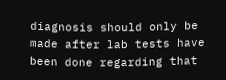diagnosis should only be made after lab tests have been done regarding that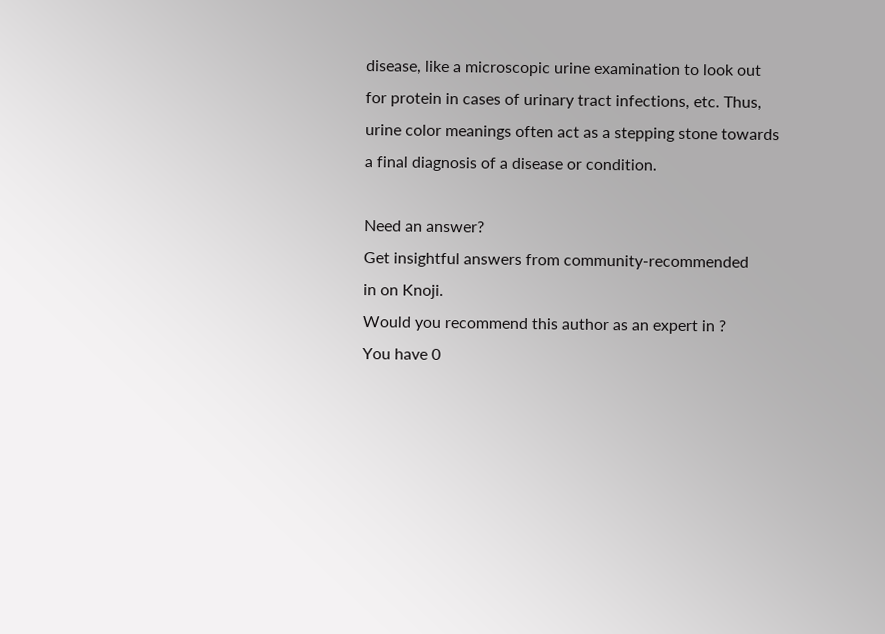disease, like a microscopic urine examination to look out for protein in cases of urinary tract infections, etc. Thus, urine color meanings often act as a stepping stone towards a final diagnosis of a disease or condition.

Need an answer?
Get insightful answers from community-recommended
in on Knoji.
Would you recommend this author as an expert in ?
You have 0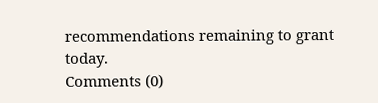recommendations remaining to grant today.
Comments (0)